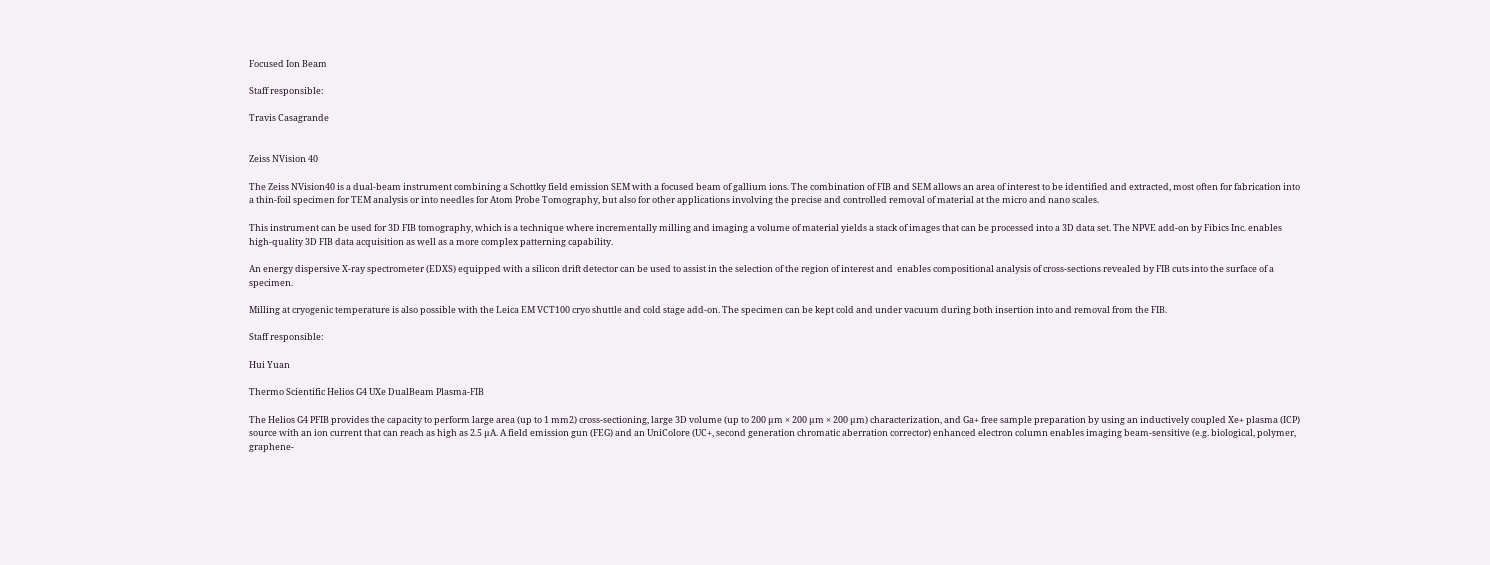Focused Ion Beam

Staff responsible:

Travis Casagrande


Zeiss NVision 40

The Zeiss NVision40 is a dual-beam instrument combining a Schottky field emission SEM with a focused beam of gallium ions. The combination of FIB and SEM allows an area of interest to be identified and extracted, most often for fabrication into a thin-foil specimen for TEM analysis or into needles for Atom Probe Tomography, but also for other applications involving the precise and controlled removal of material at the micro and nano scales.

This instrument can be used for 3D FIB tomography, which is a technique where incrementally milling and imaging a volume of material yields a stack of images that can be processed into a 3D data set. The NPVE add-on by Fibics Inc. enables high-quality 3D FIB data acquisition as well as a more complex patterning capability.

An energy dispersive X-ray spectrometer (EDXS) equipped with a silicon drift detector can be used to assist in the selection of the region of interest and  enables compositional analysis of cross-sections revealed by FIB cuts into the surface of a specimen.

Milling at cryogenic temperature is also possible with the Leica EM VCT100 cryo shuttle and cold stage add-on. The specimen can be kept cold and under vacuum during both insertion into and removal from the FIB.

Staff responsible:

Hui Yuan

Thermo Scientific Helios G4 UXe DualBeam Plasma-FIB

The Helios G4 PFIB provides the capacity to perform large area (up to 1 mm2) cross-sectioning, large 3D volume (up to 200 µm × 200 µm × 200 µm) characterization, and Ga+ free sample preparation by using an inductively coupled Xe+ plasma (ICP) source with an ion current that can reach as high as 2.5 µA. A field emission gun (FEG) and an UniColore (UC+, second generation chromatic aberration corrector) enhanced electron column enables imaging beam-sensitive (e.g. biological, polymer, graphene-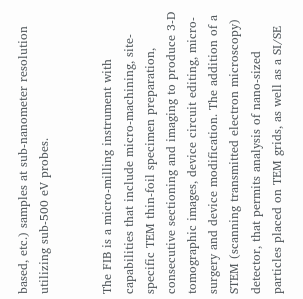based, etc.) samples at sub-nanometer resolution utilizing sub-500 eV probes.


The FIB is a micro-milling instrument with capabilities that include micro-machining, site-specific TEM thin-foil specimen preparation, consecutive sectioning and imaging to produce 3-D tomographic images, device circuit editing, micro-surgery and device modification. The addition of a STEM (scanning transmitted electron microscopy) detector, that permits analysis of nano-sized particles placed on TEM grids, as well as a SI/SE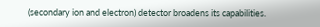(secondary ion and electron) detector broadens its capabilities.